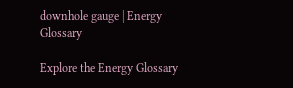downhole gauge | Energy Glossary

Explore the Energy Glossary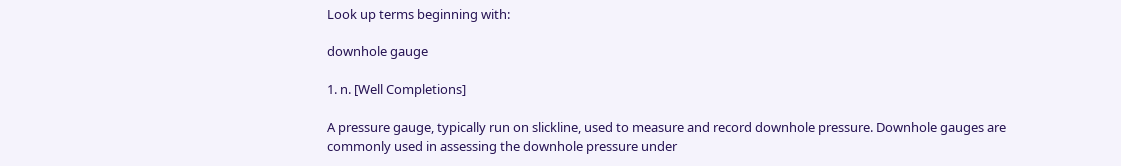Look up terms beginning with:

downhole gauge

1. n. [Well Completions]

A pressure gauge, typically run on slickline, used to measure and record downhole pressure. Downhole gauges are commonly used in assessing the downhole pressure under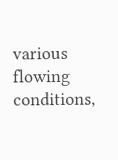various flowing conditions,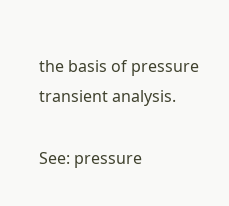the basis of pressure transient analysis.

See: pressure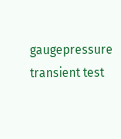gaugepressure transient test